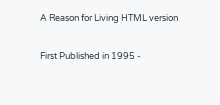A Reason for Living HTML version

First Published in 1995 -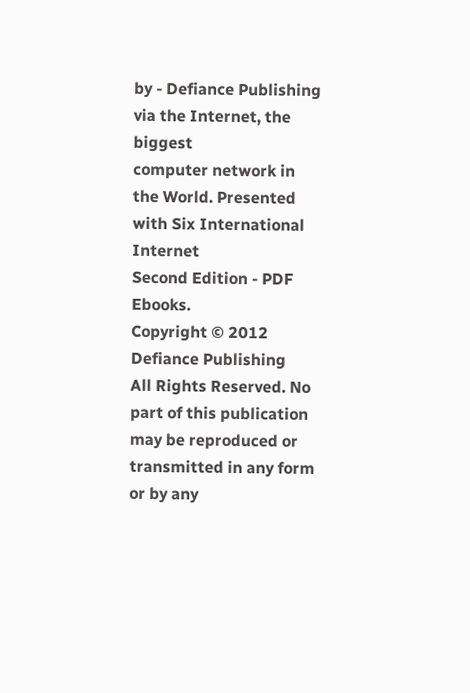by - Defiance Publishing via the Internet, the biggest
computer network in the World. Presented with Six International Internet
Second Edition - PDF Ebooks.
Copyright © 2012 Defiance Publishing
All Rights Reserved. No part of this publication may be reproduced or
transmitted in any form or by any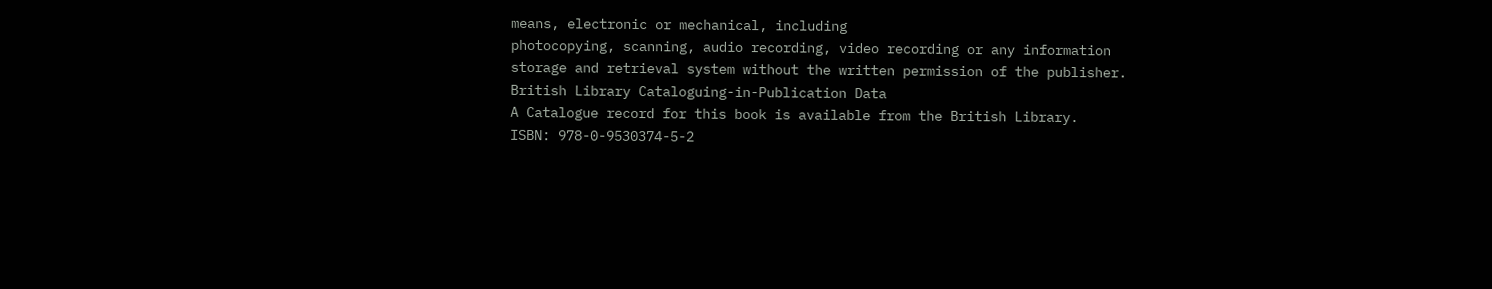means, electronic or mechanical, including
photocopying, scanning, audio recording, video recording or any information
storage and retrieval system without the written permission of the publisher.
British Library Cataloguing-in-Publication Data
A Catalogue record for this book is available from the British Library.
ISBN: 978-0-9530374-5-2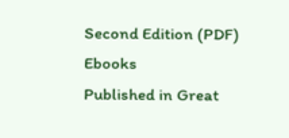Second Edition (PDF) Ebooks
Published in Great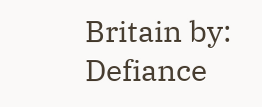Britain by:
Defiance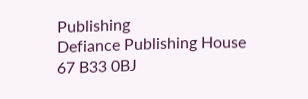Publishing
Defiance Publishing House
67 B33 0BJ